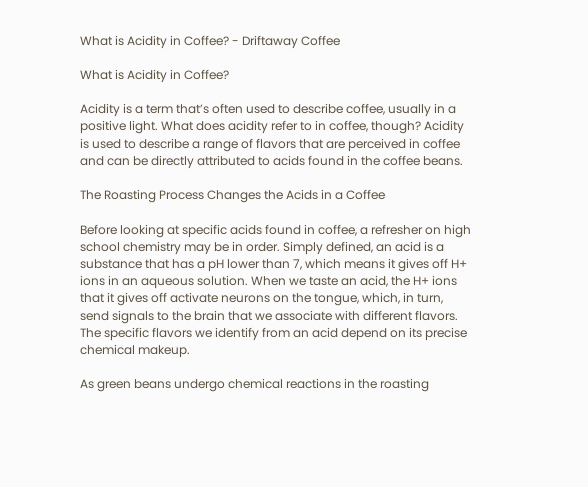What is Acidity in Coffee? - Driftaway Coffee

What is Acidity in Coffee?

Acidity is a term that’s often used to describe coffee, usually in a positive light. What does acidity refer to in coffee, though? Acidity is used to describe a range of flavors that are perceived in coffee and can be directly attributed to acids found in the coffee beans.

The Roasting Process Changes the Acids in a Coffee

Before looking at specific acids found in coffee, a refresher on high school chemistry may be in order. Simply defined, an acid is a substance that has a pH lower than 7, which means it gives off H+ ions in an aqueous solution. When we taste an acid, the H+ ions that it gives off activate neurons on the tongue, which, in turn, send signals to the brain that we associate with different flavors. The specific flavors we identify from an acid depend on its precise chemical makeup.

As green beans undergo chemical reactions in the roasting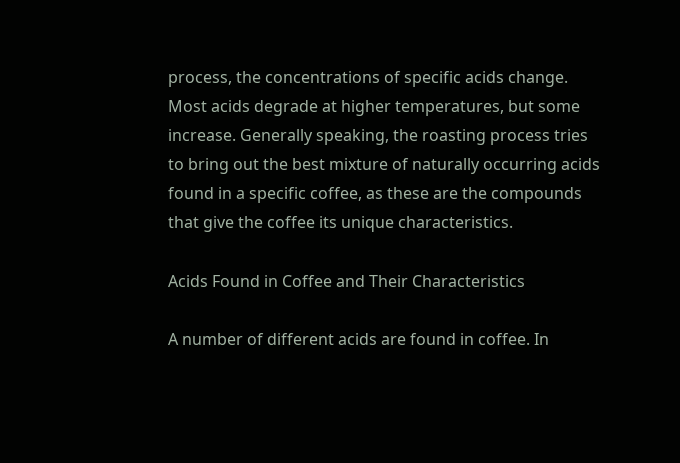process, the concentrations of specific acids change. Most acids degrade at higher temperatures, but some increase. Generally speaking, the roasting process tries to bring out the best mixture of naturally occurring acids found in a specific coffee, as these are the compounds that give the coffee its unique characteristics.

Acids Found in Coffee and Their Characteristics

A number of different acids are found in coffee. In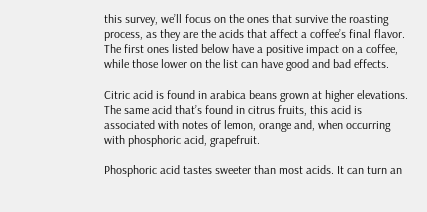this survey, we’ll focus on the ones that survive the roasting process, as they are the acids that affect a coffee’s final flavor. The first ones listed below have a positive impact on a coffee, while those lower on the list can have good and bad effects.

Citric acid is found in arabica beans grown at higher elevations. The same acid that’s found in citrus fruits, this acid is associated with notes of lemon, orange and, when occurring with phosphoric acid, grapefruit.

Phosphoric acid tastes sweeter than most acids. It can turn an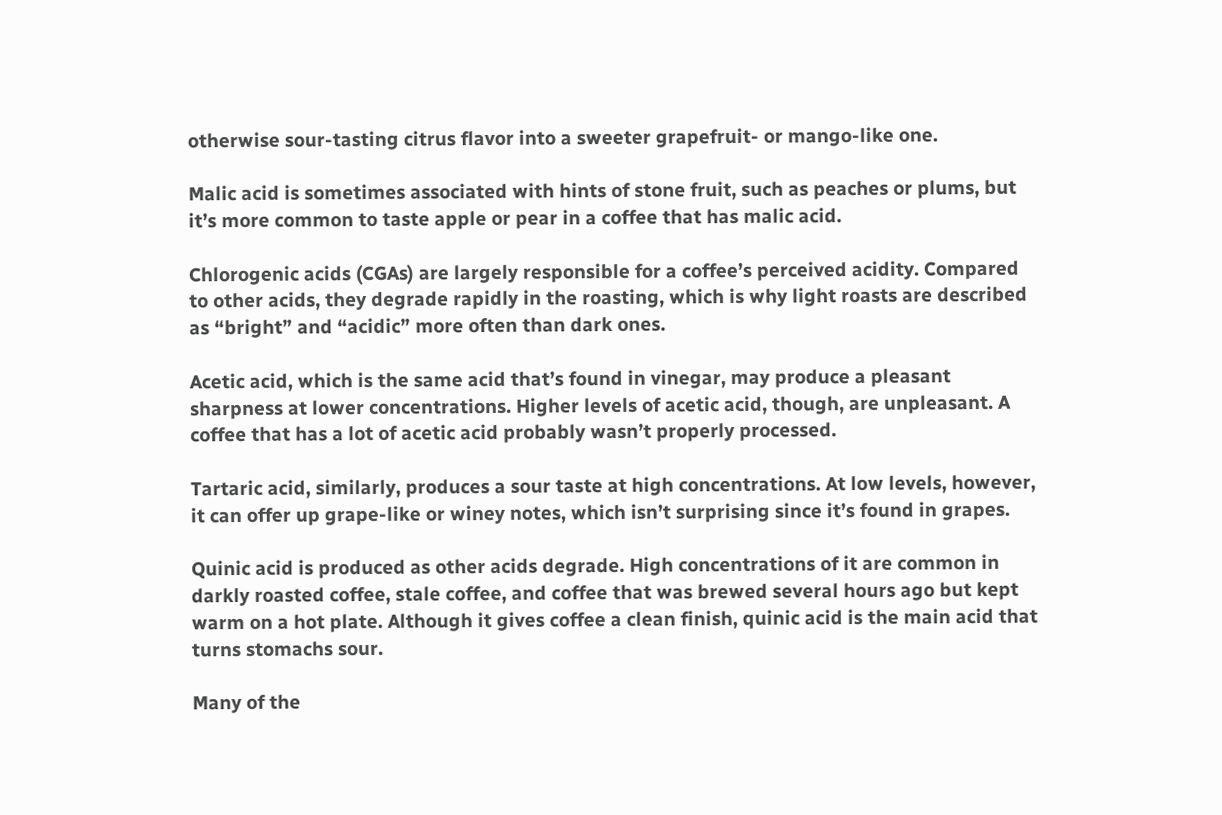otherwise sour-tasting citrus flavor into a sweeter grapefruit- or mango-like one.

Malic acid is sometimes associated with hints of stone fruit, such as peaches or plums, but it’s more common to taste apple or pear in a coffee that has malic acid.

Chlorogenic acids (CGAs) are largely responsible for a coffee’s perceived acidity. Compared to other acids, they degrade rapidly in the roasting, which is why light roasts are described as “bright” and “acidic” more often than dark ones.

Acetic acid, which is the same acid that’s found in vinegar, may produce a pleasant sharpness at lower concentrations. Higher levels of acetic acid, though, are unpleasant. A coffee that has a lot of acetic acid probably wasn’t properly processed.

Tartaric acid, similarly, produces a sour taste at high concentrations. At low levels, however, it can offer up grape-like or winey notes, which isn’t surprising since it’s found in grapes.

Quinic acid is produced as other acids degrade. High concentrations of it are common in darkly roasted coffee, stale coffee, and coffee that was brewed several hours ago but kept warm on a hot plate. Although it gives coffee a clean finish, quinic acid is the main acid that turns stomachs sour.

Many of the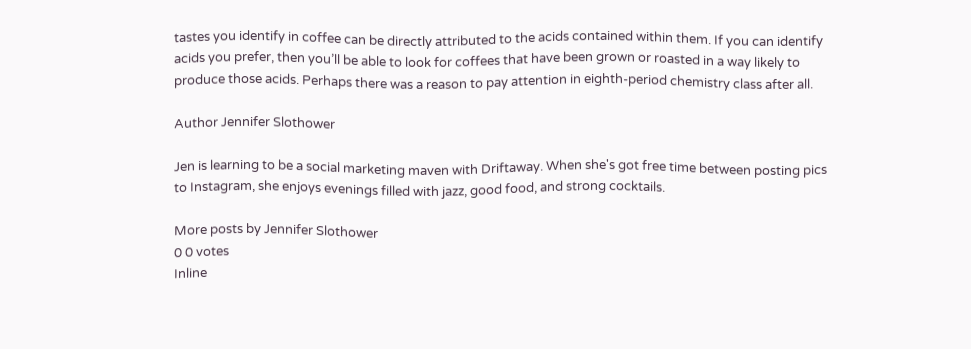tastes you identify in coffee can be directly attributed to the acids contained within them. If you can identify acids you prefer, then you’ll be able to look for coffees that have been grown or roasted in a way likely to produce those acids. Perhaps there was a reason to pay attention in eighth-period chemistry class after all.

Author Jennifer Slothower

Jen is learning to be a social marketing maven with Driftaway. When she's got free time between posting pics to Instagram, she enjoys evenings filled with jazz, good food, and strong cocktails.

More posts by Jennifer Slothower
0 0 votes
Inline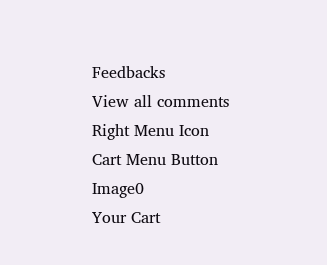Feedbacks
View all comments
Right Menu Icon
Cart Menu Button Image0
Your Cart